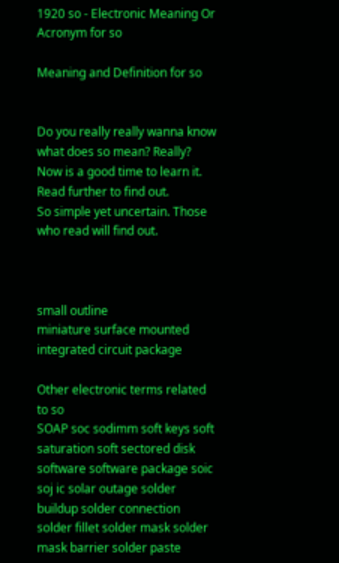1920 so - Electronic Meaning Or Acronym for so

Meaning and Definition for so


Do you really really wanna know what does so mean? Really?
Now is a good time to learn it. Read further to find out.
So simple yet uncertain. Those who read will find out.



small outline
miniature surface mounted integrated circuit package

Other electronic terms related to so
SOAP soc sodimm soft keys soft saturation soft sectored disk software software package soic soj ic solar outage solder buildup solder connection solder fillet solder mask solder mask barrier solder paste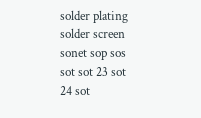solder plating solder screen sonet sop sos sot sot 23 sot 24 sot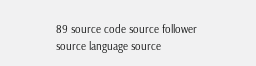89 source code source follower source language source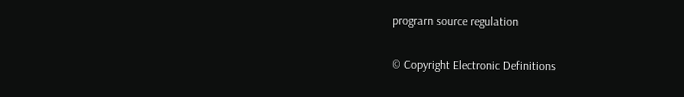prograrn source regulation

© Copyright Electronic Definitions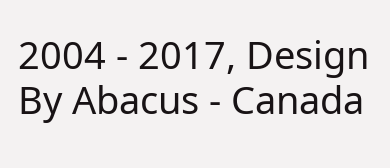2004 - 2017, Design By Abacus - Canada